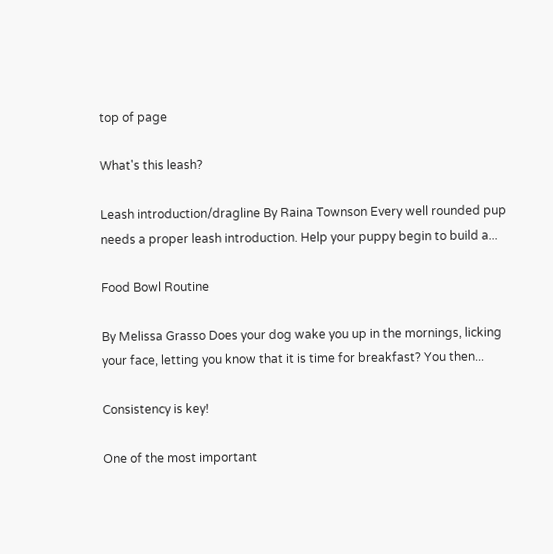top of page

What's this leash?

Leash introduction/dragline By Raina Townson Every well rounded pup needs a proper leash introduction. Help your puppy begin to build a...

Food Bowl Routine

By Melissa Grasso Does your dog wake you up in the mornings, licking your face, letting you know that it is time for breakfast? You then...

Consistency is key!

One of the most important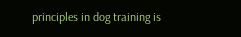principles in dog training is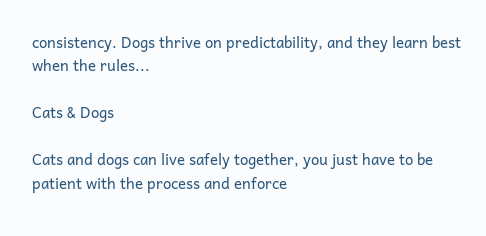consistency. Dogs thrive on predictability, and they learn best when the rules...

Cats & Dogs

Cats and dogs can live safely together, you just have to be patient with the process and enforce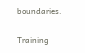boundaries.

Training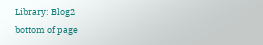Library: Blog2
bottom of page